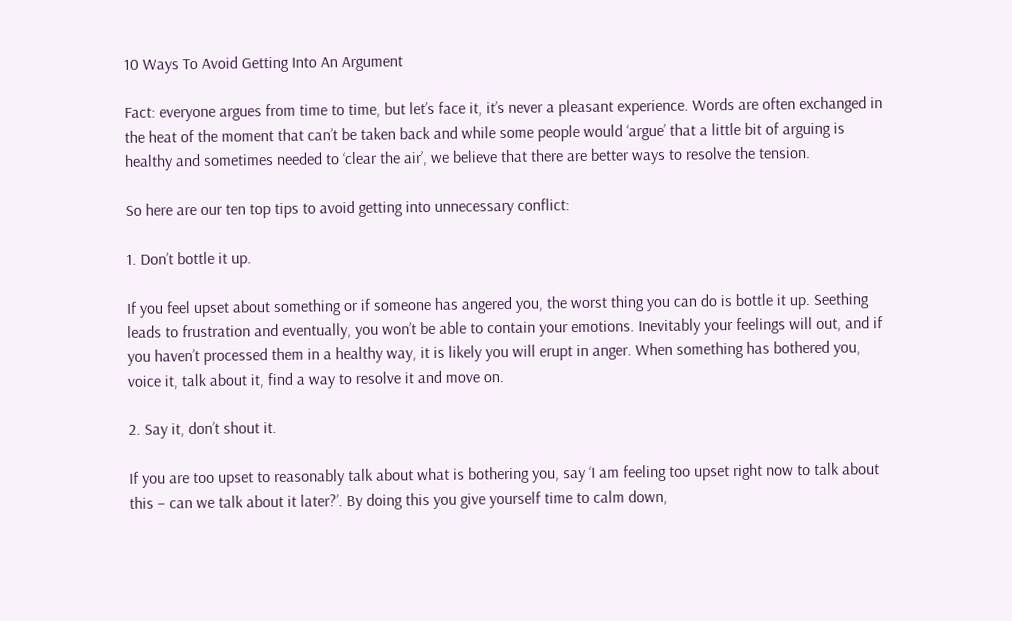10 Ways To Avoid Getting Into An Argument

Fact: everyone argues from time to time, but let’s face it, it’s never a pleasant experience. Words are often exchanged in the heat of the moment that can’t be taken back and while some people would ‘argue’ that a little bit of arguing is healthy and sometimes needed to ‘clear the air’, we believe that there are better ways to resolve the tension.

So here are our ten top tips to avoid getting into unnecessary conflict:

1. Don’t bottle it up.

If you feel upset about something or if someone has angered you, the worst thing you can do is bottle it up. Seething leads to frustration and eventually, you won’t be able to contain your emotions. Inevitably your feelings will out, and if you haven’t processed them in a healthy way, it is likely you will erupt in anger. When something has bothered you, voice it, talk about it, find a way to resolve it and move on.

2. Say it, don’t shout it.

If you are too upset to reasonably talk about what is bothering you, say ‘I am feeling too upset right now to talk about this – can we talk about it later?’. By doing this you give yourself time to calm down,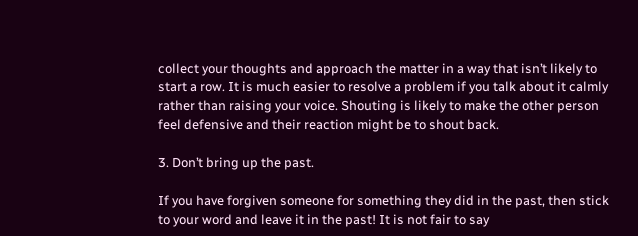collect your thoughts and approach the matter in a way that isn’t likely to start a row. It is much easier to resolve a problem if you talk about it calmly rather than raising your voice. Shouting is likely to make the other person feel defensive and their reaction might be to shout back.

3. Don’t bring up the past.

If you have forgiven someone for something they did in the past, then stick to your word and leave it in the past! It is not fair to say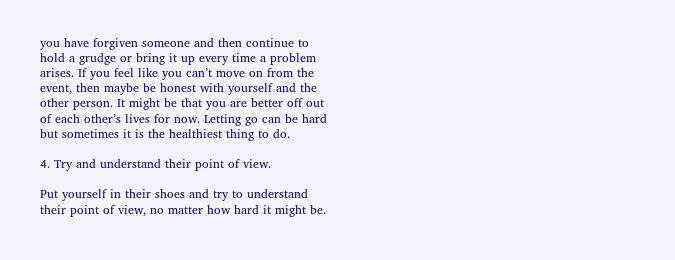you have forgiven someone and then continue to hold a grudge or bring it up every time a problem arises. If you feel like you can’t move on from the event, then maybe be honest with yourself and the other person. It might be that you are better off out of each other’s lives for now. Letting go can be hard but sometimes it is the healthiest thing to do.

4. Try and understand their point of view.

Put yourself in their shoes and try to understand their point of view, no matter how hard it might be.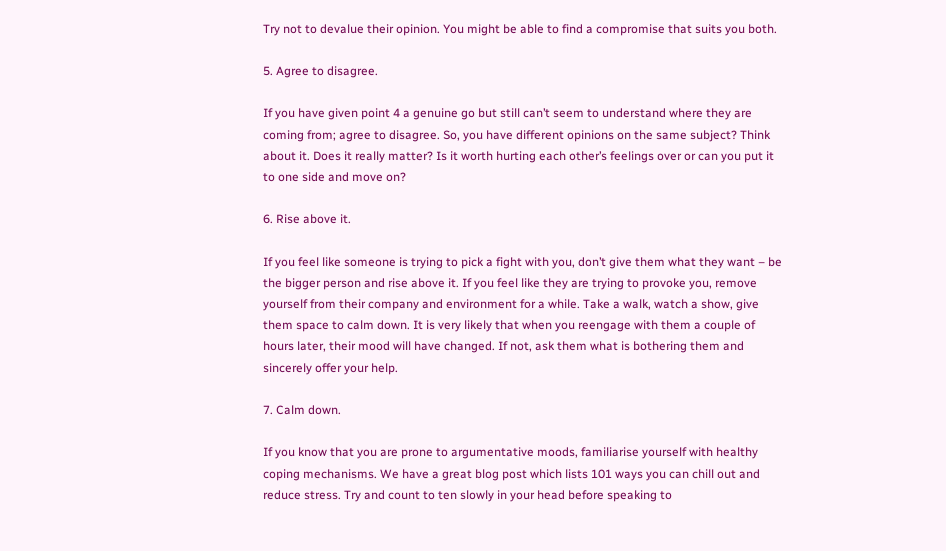Try not to devalue their opinion. You might be able to find a compromise that suits you both.

5. Agree to disagree.

If you have given point 4 a genuine go but still can’t seem to understand where they are coming from; agree to disagree. So, you have different opinions on the same subject? Think about it. Does it really matter? Is it worth hurting each other’s feelings over or can you put it to one side and move on?

6. Rise above it.

If you feel like someone is trying to pick a fight with you, don’t give them what they want – be the bigger person and rise above it. If you feel like they are trying to provoke you, remove yourself from their company and environment for a while. Take a walk, watch a show, give them space to calm down. It is very likely that when you reengage with them a couple of hours later, their mood will have changed. If not, ask them what is bothering them and sincerely offer your help.

7. Calm down.

If you know that you are prone to argumentative moods, familiarise yourself with healthy coping mechanisms. We have a great blog post which lists 101 ways you can chill out and reduce stress. Try and count to ten slowly in your head before speaking to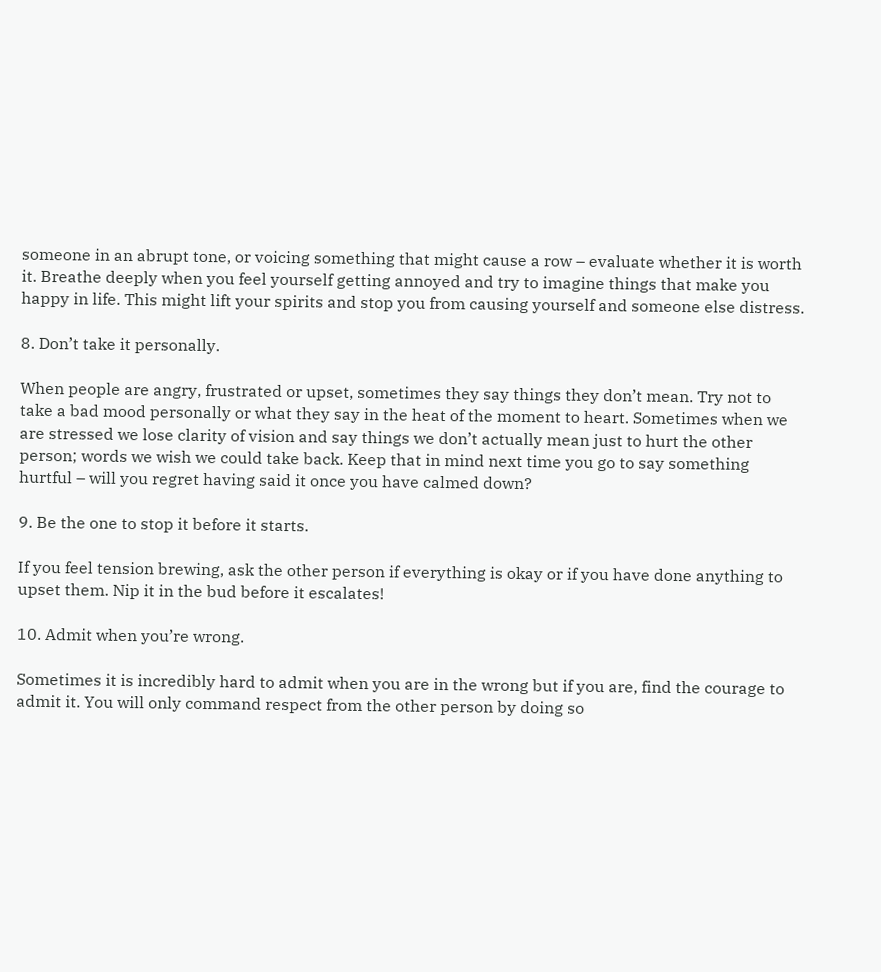someone in an abrupt tone, or voicing something that might cause a row – evaluate whether it is worth it. Breathe deeply when you feel yourself getting annoyed and try to imagine things that make you happy in life. This might lift your spirits and stop you from causing yourself and someone else distress.

8. Don’t take it personally.

When people are angry, frustrated or upset, sometimes they say things they don’t mean. Try not to take a bad mood personally or what they say in the heat of the moment to heart. Sometimes when we are stressed we lose clarity of vision and say things we don’t actually mean just to hurt the other person; words we wish we could take back. Keep that in mind next time you go to say something hurtful – will you regret having said it once you have calmed down?

9. Be the one to stop it before it starts.

If you feel tension brewing, ask the other person if everything is okay or if you have done anything to upset them. Nip it in the bud before it escalates!

10. Admit when you’re wrong.

Sometimes it is incredibly hard to admit when you are in the wrong but if you are, find the courage to admit it. You will only command respect from the other person by doing so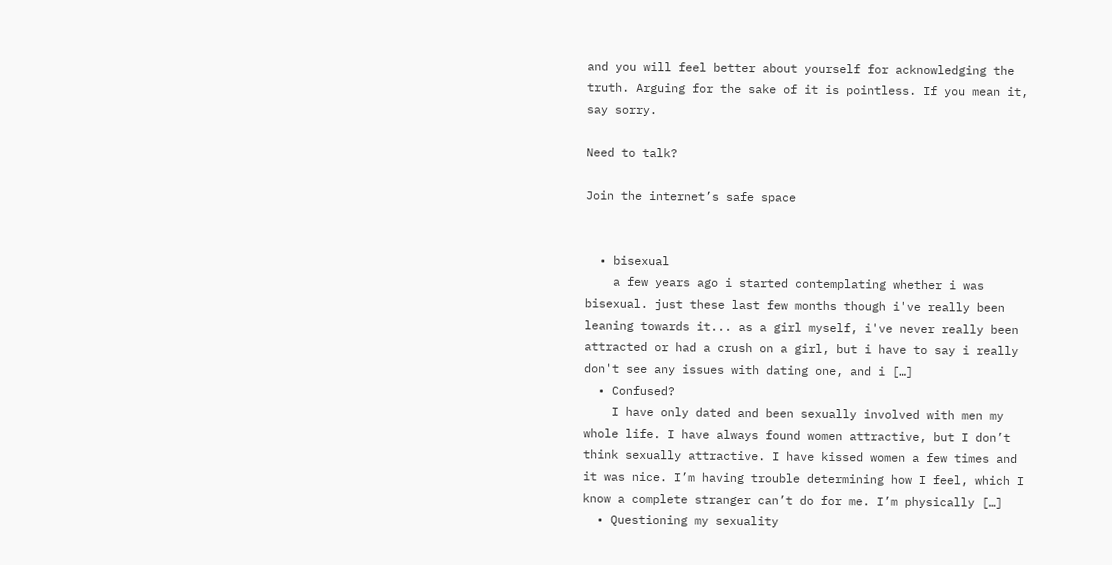and you will feel better about yourself for acknowledging the truth. Arguing for the sake of it is pointless. If you mean it, say sorry.

Need to talk?

Join the internet’s safe space


  • bisexual
    a few years ago i started contemplating whether i was bisexual. just these last few months though i've really been leaning towards it... as a girl myself, i've never really been attracted or had a crush on a girl, but i have to say i really don't see any issues with dating one, and i […]
  • Confused?
    I have only dated and been sexually involved with men my whole life. I have always found women attractive, but I don’t think sexually attractive. I have kissed women a few times and it was nice. I’m having trouble determining how I feel, which I know a complete stranger can’t do for me. I’m physically […]
  • Questioning my sexuality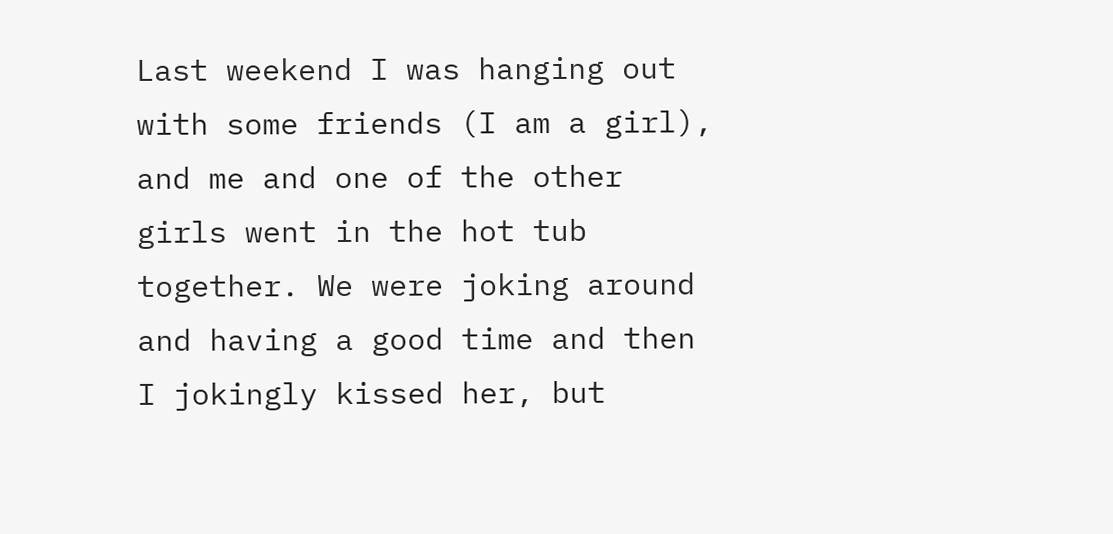Last weekend I was hanging out with some friends (I am a girl), and me and one of the other girls went in the hot tub together. We were joking around and having a good time and then I jokingly kissed her, but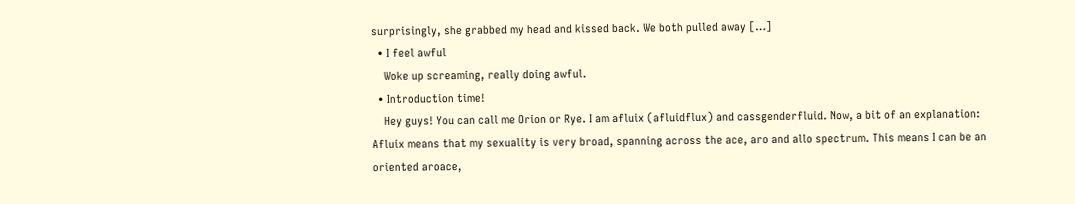surprisingly, she grabbed my head and kissed back. We both pulled away […]
  • I feel awful
    Woke up screaming, really doing awful.
  • Introduction time!
    Hey guys! You can call me Orion or Rye. I am afluix (afluidflux) and cassgenderfluid. Now, a bit of an explanation: Afluix means that my sexuality is very broad, spanning across the ace, aro and allo spectrum. This means I can be an oriented aroace,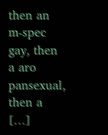then an m-spec gay, then a aro pansexual, then a […]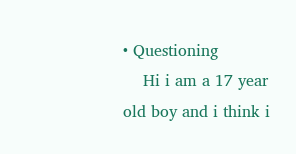• Questioning
    Hi i am a 17 year old boy and i think i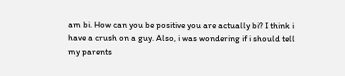am bi. How can you be positive you are actually bi? I think i have a crush on a guy. Also, i was wondering if i should tell my parents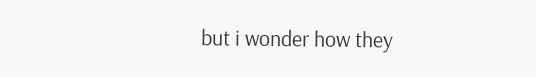but i wonder how they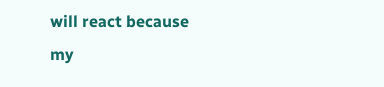will react because my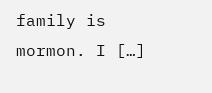family is mormon. I […]